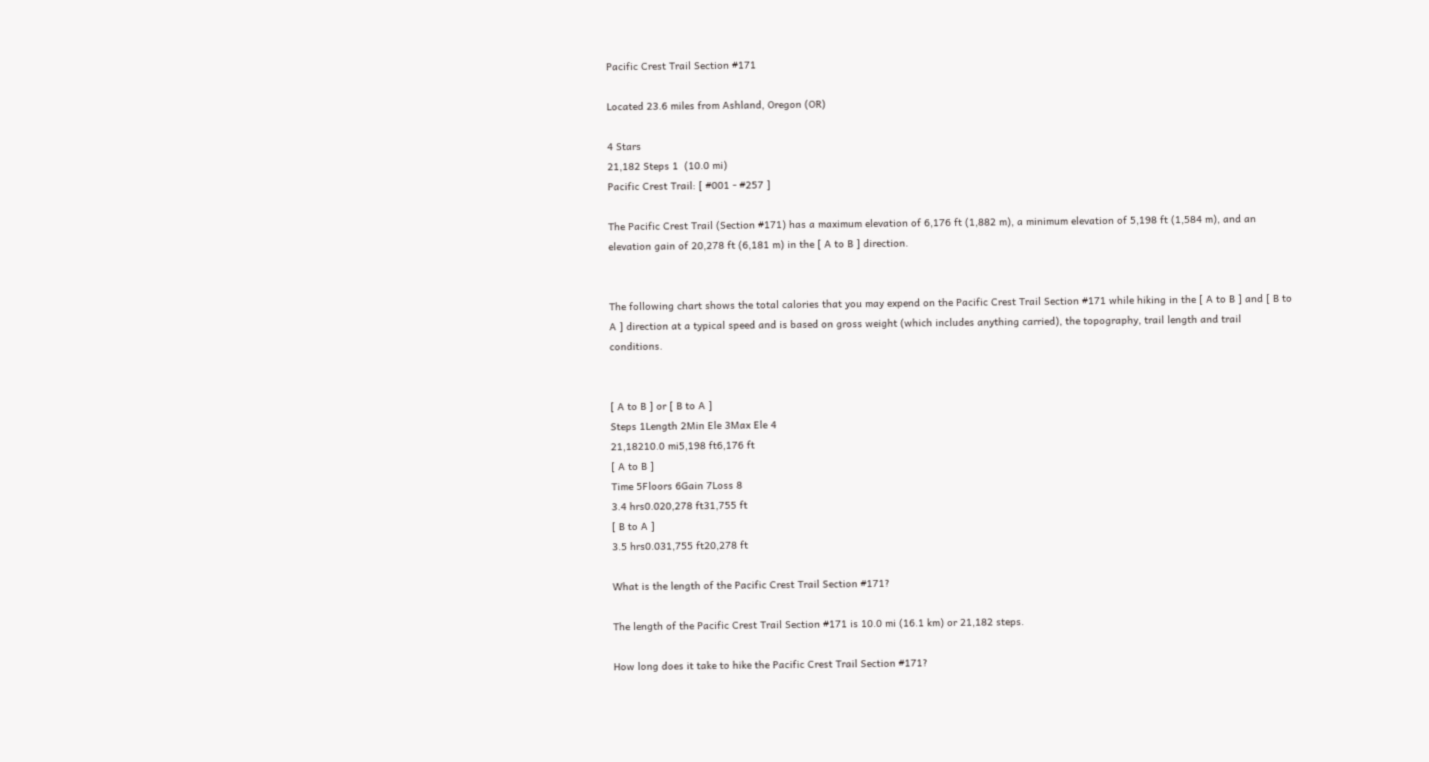Pacific Crest Trail Section #171

Located 23.6 miles from Ashland, Oregon (OR)

4 Stars
21,182 Steps 1  (10.0 mi)
Pacific Crest Trail: [ #001 - #257 ]

The Pacific Crest Trail (Section #171) has a maximum elevation of 6,176 ft (1,882 m), a minimum elevation of 5,198 ft (1,584 m), and an elevation gain of 20,278 ft (6,181 m) in the [ A to B ] direction.


The following chart shows the total calories that you may expend on the Pacific Crest Trail Section #171 while hiking in the [ A to B ] and [ B to A ] direction at a typical speed and is based on gross weight (which includes anything carried), the topography, trail length and trail conditions.


[ A to B ] or [ B to A ]
Steps 1Length 2Min Ele 3Max Ele 4
21,18210.0 mi5,198 ft6,176 ft
[ A to B ]
Time 5Floors 6Gain 7Loss 8
3.4 hrs0.020,278 ft31,755 ft
[ B to A ]
3.5 hrs0.031,755 ft20,278 ft

What is the length of the Pacific Crest Trail Section #171?

The length of the Pacific Crest Trail Section #171 is 10.0 mi (16.1 km) or 21,182 steps.

How long does it take to hike the Pacific Crest Trail Section #171?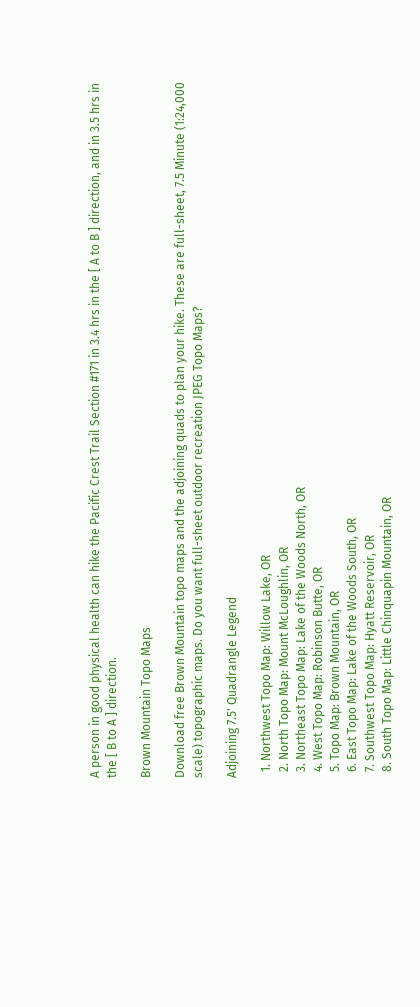A person in good physical health can hike the Pacific Crest Trail Section #171 in 3.4 hrs in the [ A to B ] direction, and in 3.5 hrs in the [ B to A ] direction.

Brown Mountain Topo Maps

Download free Brown Mountain topo maps and the adjoining quads to plan your hike. These are full-sheet, 7.5 Minute (1:24,000 scale) topographic maps. Do you want full-sheet outdoor recreation JPEG Topo Maps?

Adjoining 7.5' Quadrangle Legend

  1. Northwest Topo Map: Willow Lake, OR
  2. North Topo Map: Mount McLoughlin, OR
  3. Northeast Topo Map: Lake of the Woods North, OR
  4. West Topo Map: Robinson Butte, OR
  5. Topo Map: Brown Mountain, OR
  6. East Topo Map: Lake of the Woods South, OR
  7. Southwest Topo Map: Hyatt Reservoir, OR
  8. South Topo Map: Little Chinquapin Mountain, OR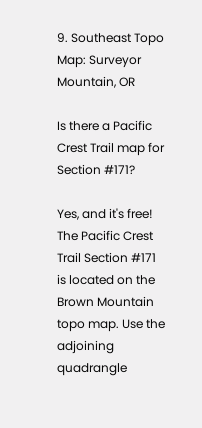9. Southeast Topo Map: Surveyor Mountain, OR

Is there a Pacific Crest Trail map for Section #171?

Yes, and it's free! The Pacific Crest Trail Section #171 is located on the Brown Mountain topo map. Use the adjoining quadrangle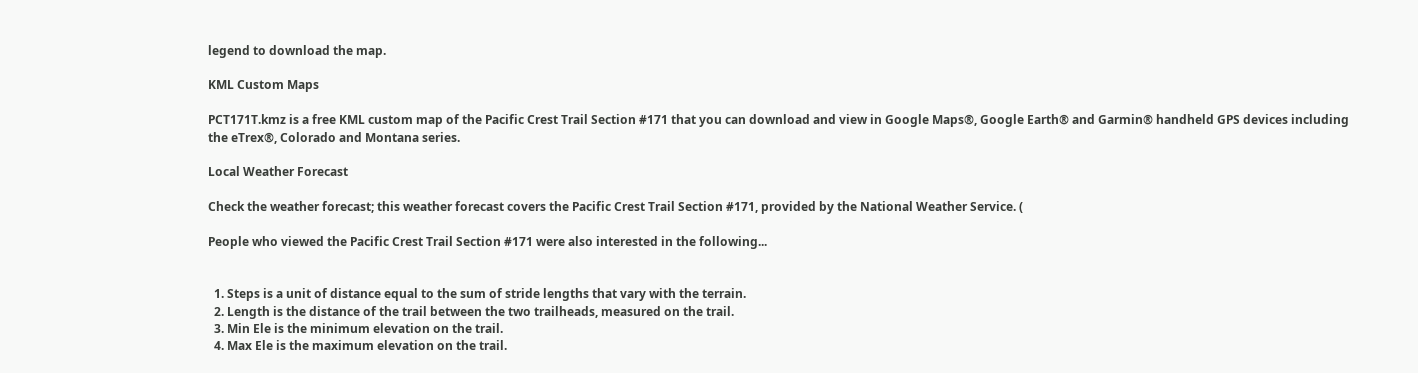legend to download the map.

KML Custom Maps

PCT171T.kmz is a free KML custom map of the Pacific Crest Trail Section #171 that you can download and view in Google Maps®, Google Earth® and Garmin® handheld GPS devices including the eTrex®, Colorado and Montana series.

Local Weather Forecast

Check the weather forecast; this weather forecast covers the Pacific Crest Trail Section #171, provided by the National Weather Service. (

People who viewed the Pacific Crest Trail Section #171 were also interested in the following...


  1. Steps is a unit of distance equal to the sum of stride lengths that vary with the terrain.
  2. Length is the distance of the trail between the two trailheads, measured on the trail.
  3. Min Ele is the minimum elevation on the trail.
  4. Max Ele is the maximum elevation on the trail.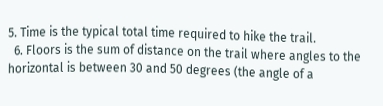5. Time is the typical total time required to hike the trail.
  6. Floors is the sum of distance on the trail where angles to the horizontal is between 30 and 50 degrees (the angle of a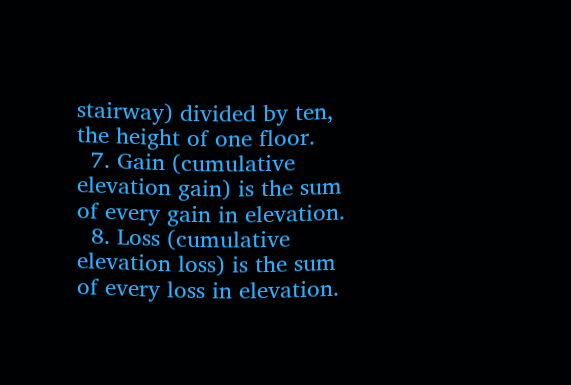stairway) divided by ten, the height of one floor.
  7. Gain (cumulative elevation gain) is the sum of every gain in elevation.
  8. Loss (cumulative elevation loss) is the sum of every loss in elevation.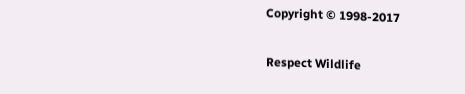Copyright © 1998-2017

Respect Wildlife